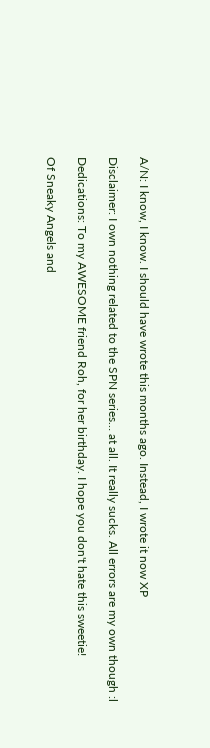A/N: I know, I know. I should have wrote this months ago. Instead, I wrote it now XP

Disclaimer: I own nothing related to the SPN series… at all. It really sucks. All errors are my own though :l

Dedications: To my AWESOME friend Roh, for her birthday. I hope you don't hate this sweetie!

Of Sneaky Angels and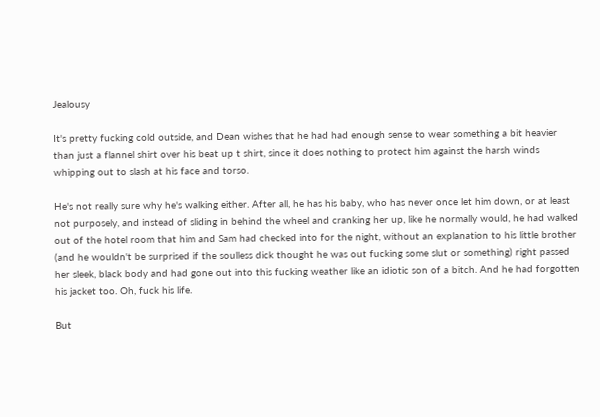Jealousy

It's pretty fucking cold outside, and Dean wishes that he had had enough sense to wear something a bit heavier than just a flannel shirt over his beat up t shirt, since it does nothing to protect him against the harsh winds whipping out to slash at his face and torso.

He's not really sure why he's walking either. After all, he has his baby, who has never once let him down, or at least not purposely, and instead of sliding in behind the wheel and cranking her up, like he normally would, he had walked out of the hotel room that him and Sam had checked into for the night, without an explanation to his little brother (and he wouldn't be surprised if the soulless dick thought he was out fucking some slut or something) right passed her sleek, black body and had gone out into this fucking weather like an idiotic son of a bitch. And he had forgotten his jacket too. Oh, fuck his life.

But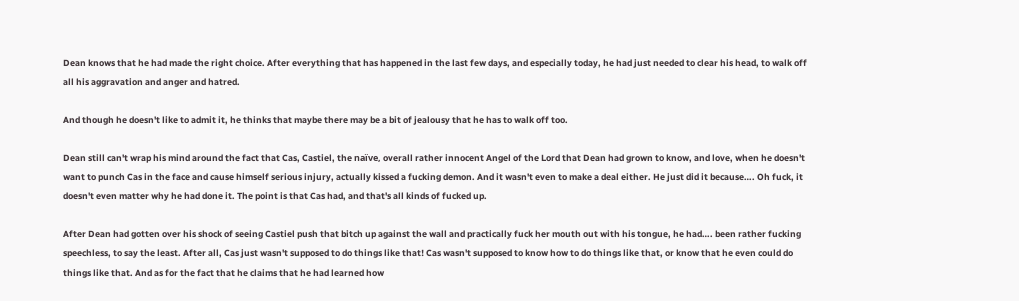Dean knows that he had made the right choice. After everything that has happened in the last few days, and especially today, he had just needed to clear his head, to walk off all his aggravation and anger and hatred.

And though he doesn't like to admit it, he thinks that maybe there may be a bit of jealousy that he has to walk off too.

Dean still can't wrap his mind around the fact that Cas, Castiel, the naïve, overall rather innocent Angel of the Lord that Dean had grown to know, and love, when he doesn't want to punch Cas in the face and cause himself serious injury, actually kissed a fucking demon. And it wasn't even to make a deal either. He just did it because…. Oh fuck, it doesn't even matter why he had done it. The point is that Cas had, and that's all kinds of fucked up.

After Dean had gotten over his shock of seeing Castiel push that bitch up against the wall and practically fuck her mouth out with his tongue, he had…. been rather fucking speechless, to say the least. After all, Cas just wasn't supposed to do things like that! Cas wasn't supposed to know how to do things like that, or know that he even could do things like that. And as for the fact that he claims that he had learned how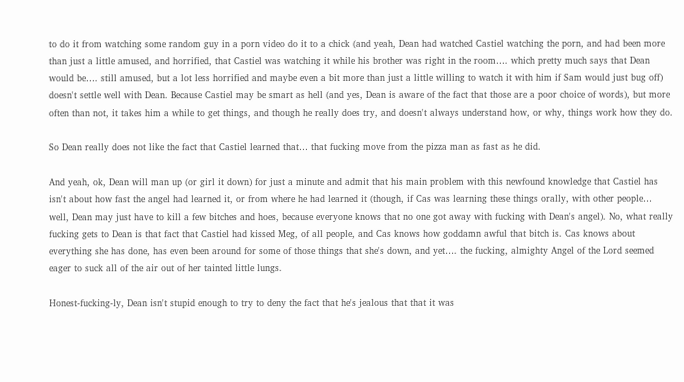to do it from watching some random guy in a porn video do it to a chick (and yeah, Dean had watched Castiel watching the porn, and had been more than just a little amused, and horrified, that Castiel was watching it while his brother was right in the room…. which pretty much says that Dean would be…. still amused, but a lot less horrified and maybe even a bit more than just a little willing to watch it with him if Sam would just bug off) doesn't settle well with Dean. Because Castiel may be smart as hell (and yes, Dean is aware of the fact that those are a poor choice of words), but more often than not, it takes him a while to get things, and though he really does try, and doesn't always understand how, or why, things work how they do.

So Dean really does not like the fact that Castiel learned that… that fucking move from the pizza man as fast as he did.

And yeah, ok, Dean will man up (or girl it down) for just a minute and admit that his main problem with this newfound knowledge that Castiel has isn't about how fast the angel had learned it, or from where he had learned it (though, if Cas was learning these things orally, with other people… well, Dean may just have to kill a few bitches and hoes, because everyone knows that no one got away with fucking with Dean's angel). No, what really fucking gets to Dean is that fact that Castiel had kissed Meg, of all people, and Cas knows how goddamn awful that bitch is. Cas knows about everything she has done, has even been around for some of those things that she's down, and yet…. the fucking, almighty Angel of the Lord seemed eager to suck all of the air out of her tainted little lungs.

Honest-fucking-ly, Dean isn't stupid enough to try to deny the fact that he's jealous that that it was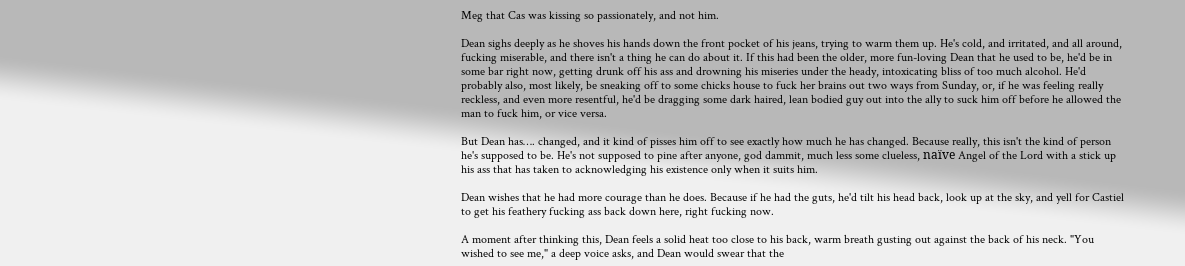Meg that Cas was kissing so passionately, and not him.

Dean sighs deeply as he shoves his hands down the front pocket of his jeans, trying to warm them up. He's cold, and irritated, and all around, fucking miserable, and there isn't a thing he can do about it. If this had been the older, more fun-loving Dean that he used to be, he'd be in some bar right now, getting drunk off his ass and drowning his miseries under the heady, intoxicating bliss of too much alcohol. He'd probably also, most likely, be sneaking off to some chicks house to fuck her brains out two ways from Sunday, or, if he was feeling really reckless, and even more resentful, he'd be dragging some dark haired, lean bodied guy out into the ally to suck him off before he allowed the man to fuck him, or vice versa.

But Dean has…. changed, and it kind of pisses him off to see exactly how much he has changed. Because really, this isn't the kind of person he's supposed to be. He's not supposed to pine after anyone, god dammit, much less some clueless, naïve Angel of the Lord with a stick up his ass that has taken to acknowledging his existence only when it suits him.

Dean wishes that he had more courage than he does. Because if he had the guts, he'd tilt his head back, look up at the sky, and yell for Castiel to get his feathery fucking ass back down here, right fucking now.

A moment after thinking this, Dean feels a solid heat too close to his back, warm breath gusting out against the back of his neck. "You wished to see me," a deep voice asks, and Dean would swear that the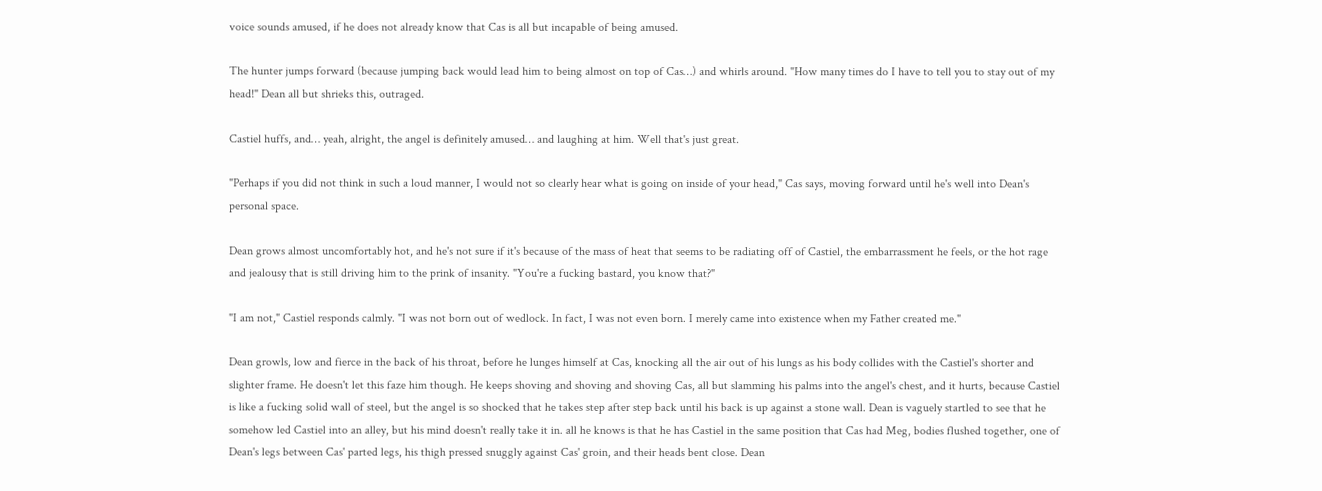voice sounds amused, if he does not already know that Cas is all but incapable of being amused.

The hunter jumps forward (because jumping back would lead him to being almost on top of Cas…) and whirls around. "How many times do I have to tell you to stay out of my head!" Dean all but shrieks this, outraged.

Castiel huffs, and… yeah, alright, the angel is definitely amused… and laughing at him. Well that's just great.

"Perhaps if you did not think in such a loud manner, I would not so clearly hear what is going on inside of your head," Cas says, moving forward until he's well into Dean's personal space.

Dean grows almost uncomfortably hot, and he's not sure if it's because of the mass of heat that seems to be radiating off of Castiel, the embarrassment he feels, or the hot rage and jealousy that is still driving him to the prink of insanity. "You're a fucking bastard, you know that?"

"I am not," Castiel responds calmly. "I was not born out of wedlock. In fact, I was not even born. I merely came into existence when my Father created me."

Dean growls, low and fierce in the back of his throat, before he lunges himself at Cas, knocking all the air out of his lungs as his body collides with the Castiel's shorter and slighter frame. He doesn't let this faze him though. He keeps shoving and shoving and shoving Cas, all but slamming his palms into the angel's chest, and it hurts, because Castiel is like a fucking solid wall of steel, but the angel is so shocked that he takes step after step back until his back is up against a stone wall. Dean is vaguely startled to see that he somehow led Castiel into an alley, but his mind doesn't really take it in. all he knows is that he has Castiel in the same position that Cas had Meg, bodies flushed together, one of Dean's legs between Cas' parted legs, his thigh pressed snuggly against Cas' groin, and their heads bent close. Dean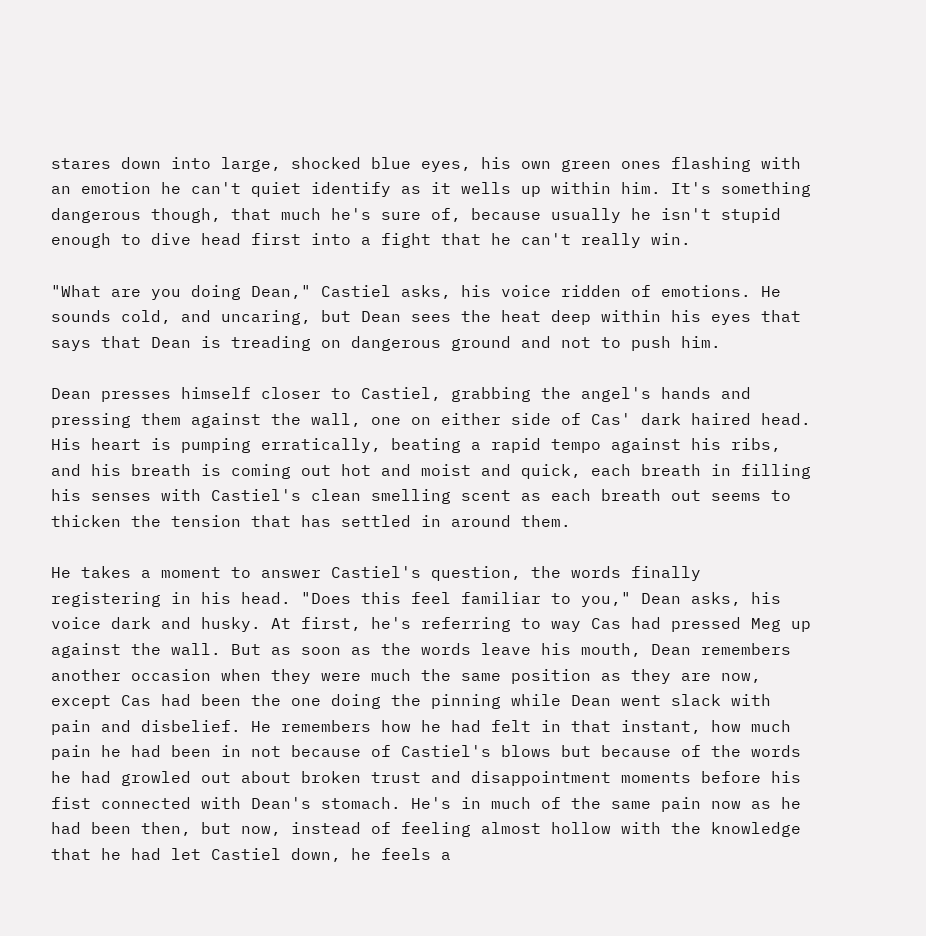stares down into large, shocked blue eyes, his own green ones flashing with an emotion he can't quiet identify as it wells up within him. It's something dangerous though, that much he's sure of, because usually he isn't stupid enough to dive head first into a fight that he can't really win.

"What are you doing Dean," Castiel asks, his voice ridden of emotions. He sounds cold, and uncaring, but Dean sees the heat deep within his eyes that says that Dean is treading on dangerous ground and not to push him.

Dean presses himself closer to Castiel, grabbing the angel's hands and pressing them against the wall, one on either side of Cas' dark haired head. His heart is pumping erratically, beating a rapid tempo against his ribs, and his breath is coming out hot and moist and quick, each breath in filling his senses with Castiel's clean smelling scent as each breath out seems to thicken the tension that has settled in around them.

He takes a moment to answer Castiel's question, the words finally registering in his head. "Does this feel familiar to you," Dean asks, his voice dark and husky. At first, he's referring to way Cas had pressed Meg up against the wall. But as soon as the words leave his mouth, Dean remembers another occasion when they were much the same position as they are now, except Cas had been the one doing the pinning while Dean went slack with pain and disbelief. He remembers how he had felt in that instant, how much pain he had been in not because of Castiel's blows but because of the words he had growled out about broken trust and disappointment moments before his fist connected with Dean's stomach. He's in much of the same pain now as he had been then, but now, instead of feeling almost hollow with the knowledge that he had let Castiel down, he feels a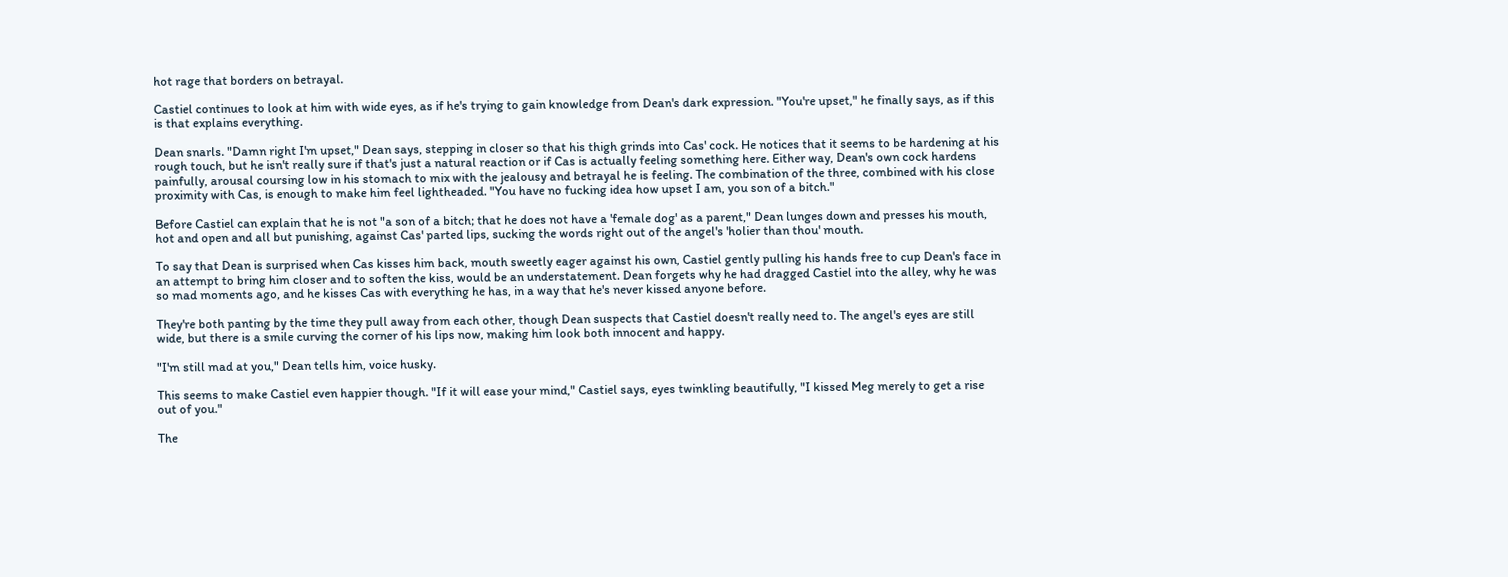hot rage that borders on betrayal.

Castiel continues to look at him with wide eyes, as if he's trying to gain knowledge from Dean's dark expression. "You're upset," he finally says, as if this is that explains everything.

Dean snarls. "Damn right I'm upset," Dean says, stepping in closer so that his thigh grinds into Cas' cock. He notices that it seems to be hardening at his rough touch, but he isn't really sure if that's just a natural reaction or if Cas is actually feeling something here. Either way, Dean's own cock hardens painfully, arousal coursing low in his stomach to mix with the jealousy and betrayal he is feeling. The combination of the three, combined with his close proximity with Cas, is enough to make him feel lightheaded. "You have no fucking idea how upset I am, you son of a bitch."

Before Castiel can explain that he is not "a son of a bitch; that he does not have a 'female dog' as a parent," Dean lunges down and presses his mouth, hot and open and all but punishing, against Cas' parted lips, sucking the words right out of the angel's 'holier than thou' mouth.

To say that Dean is surprised when Cas kisses him back, mouth sweetly eager against his own, Castiel gently pulling his hands free to cup Dean's face in an attempt to bring him closer and to soften the kiss, would be an understatement. Dean forgets why he had dragged Castiel into the alley, why he was so mad moments ago, and he kisses Cas with everything he has, in a way that he's never kissed anyone before.

They're both panting by the time they pull away from each other, though Dean suspects that Castiel doesn't really need to. The angel's eyes are still wide, but there is a smile curving the corner of his lips now, making him look both innocent and happy.

"I'm still mad at you," Dean tells him, voice husky.

This seems to make Castiel even happier though. "If it will ease your mind," Castiel says, eyes twinkling beautifully, "I kissed Meg merely to get a rise out of you."

The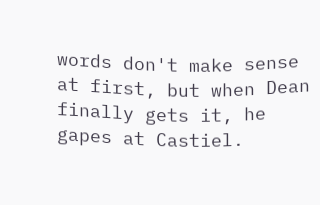words don't make sense at first, but when Dean finally gets it, he gapes at Castiel.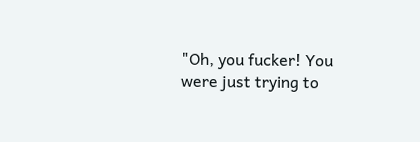"Oh, you fucker! You were just trying to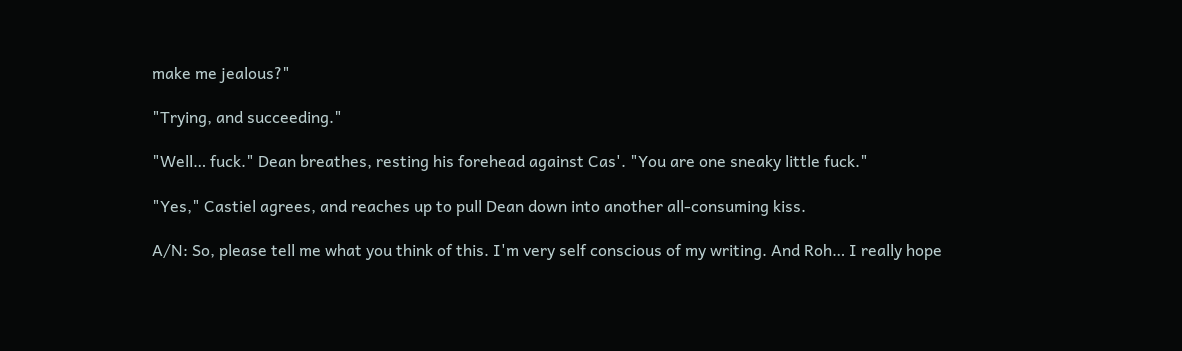make me jealous?"

"Trying, and succeeding."

"Well… fuck." Dean breathes, resting his forehead against Cas'. "You are one sneaky little fuck."

"Yes," Castiel agrees, and reaches up to pull Dean down into another all-consuming kiss.

A/N: So, please tell me what you think of this. I'm very self conscious of my writing. And Roh… I really hope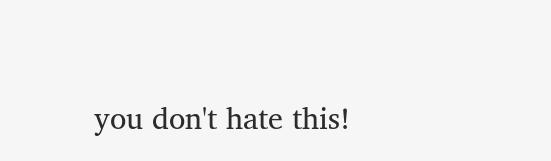you don't hate this!